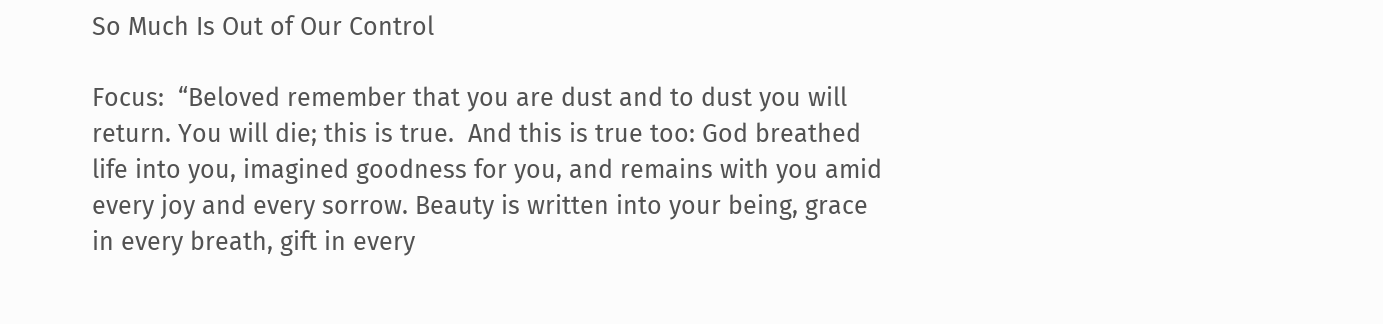So Much Is Out of Our Control

Focus:  “Beloved remember that you are dust and to dust you will return. You will die; this is true.  And this is true too: God breathed life into you, imagined goodness for you, and remains with you amid every joy and every sorrow. Beauty is written into your being, grace in every breath, gift in every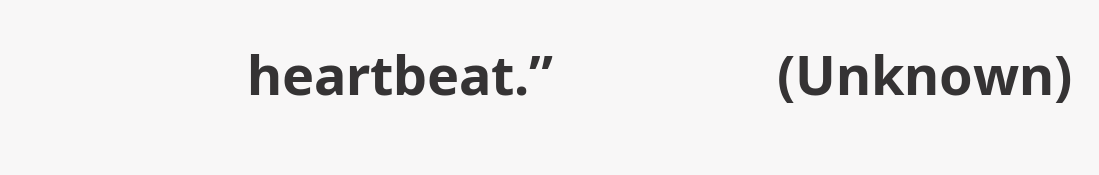heartbeat.”                (Unknown)